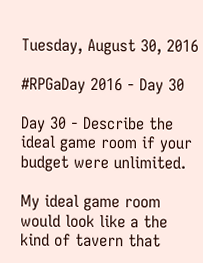Tuesday, August 30, 2016

#RPGaDay 2016 - Day 30

Day 30 - Describe the ideal game room if your budget were unlimited.

My ideal game room would look like a the kind of tavern that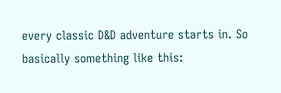every classic D&D adventure starts in. So basically something like this: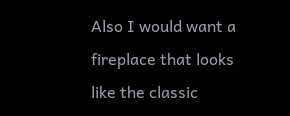Also I would want a fireplace that looks like the classic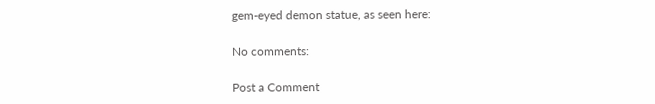gem-eyed demon statue, as seen here:

No comments:

Post a Comment